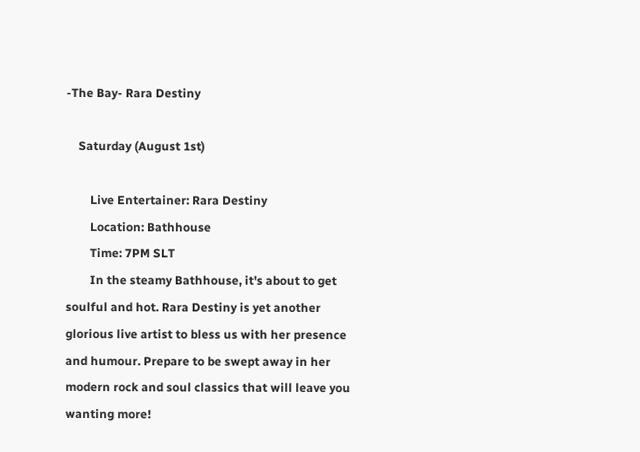-The Bay- Rara Destiny

    Saturday (August 1st)

        Live Entertainer: Rara Destiny
        Location: Bathhouse
        Time: 7PM SLT
        In the steamy Bathhouse, it's about to get soulful and hot. Rara Destiny is yet another glorious live artist to bless us with her presence and humour. Prepare to be swept away in her modern rock and soul classics that will leave you wanting more!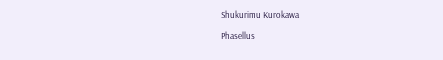Shukurimu Kurokawa

Phasellus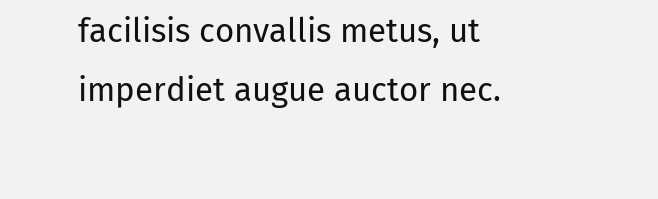facilisis convallis metus, ut imperdiet augue auctor nec.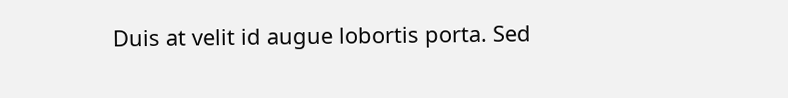Duis at velit id augue lobortis porta. Sed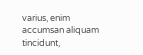varius, enim accumsan aliquam tincidunt,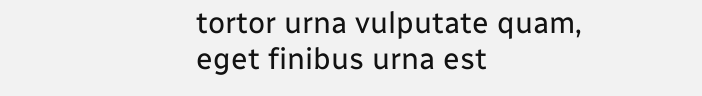tortor urna vulputate quam, eget finibus urna est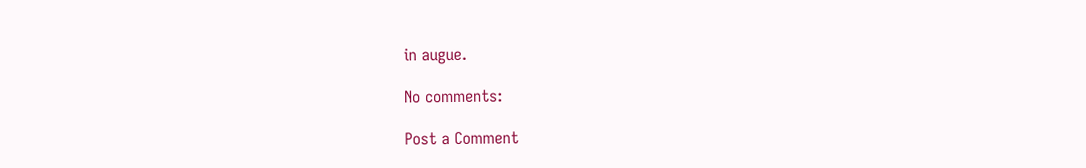in augue.

No comments:

Post a Comment